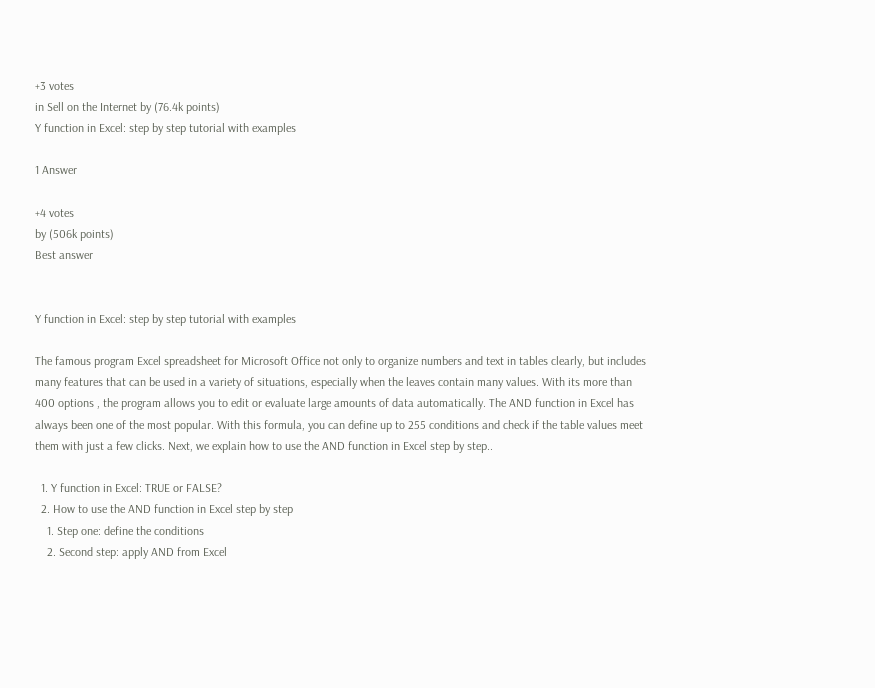+3 votes
in Sell on the Internet by (76.4k points)
Y function in Excel: step by step tutorial with examples

1 Answer

+4 votes
by (506k points)
Best answer


Y function in Excel: step by step tutorial with examples

The famous program Excel spreadsheet for Microsoft Office not only to organize numbers and text in tables clearly, but includes many features that can be used in a variety of situations, especially when the leaves contain many values. With its more than 400 options , the program allows you to edit or evaluate large amounts of data automatically. The AND function in Excel has always been one of the most popular. With this formula, you can define up to 255 conditions and check if the table values meet them with just a few clicks. Next, we explain how to use the AND function in Excel step by step..

  1. Y function in Excel: TRUE or FALSE?
  2. How to use the AND function in Excel step by step
    1. Step one: define the conditions
    2. Second step: apply AND from Excel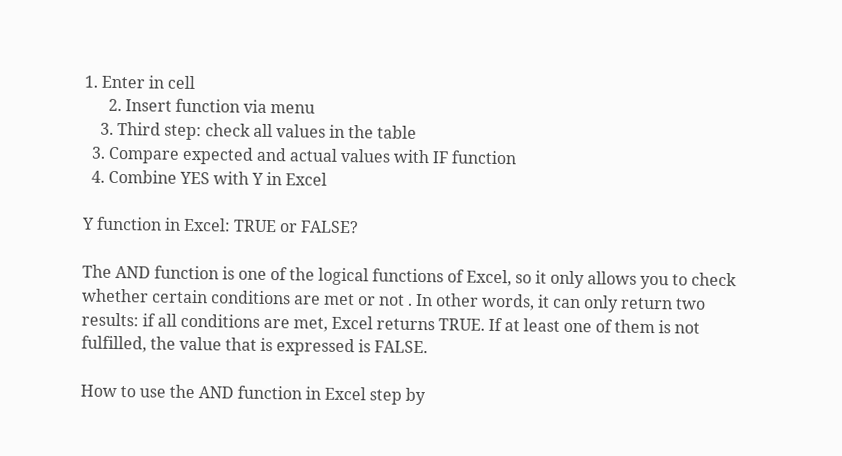1. Enter in cell
      2. Insert function via menu
    3. Third step: check all values in the table
  3. Compare expected and actual values with IF function
  4. Combine YES with Y in Excel

Y function in Excel: TRUE or FALSE?

The AND function is one of the logical functions of Excel, so it only allows you to check whether certain conditions are met or not . In other words, it can only return two results: if all conditions are met, Excel returns TRUE. If at least one of them is not fulfilled, the value that is expressed is FALSE.

How to use the AND function in Excel step by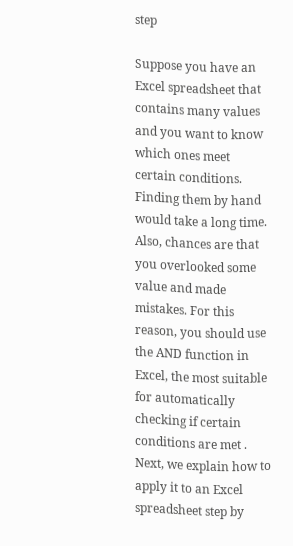step

Suppose you have an Excel spreadsheet that contains many values and you want to know which ones meet certain conditions. Finding them by hand would take a long time. Also, chances are that you overlooked some value and made mistakes. For this reason, you should use the AND function in Excel, the most suitable for automatically checking if certain conditions are met . Next, we explain how to apply it to an Excel spreadsheet step by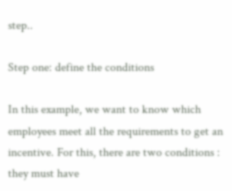step..

Step one: define the conditions

In this example, we want to know which employees meet all the requirements to get an incentive. For this, there are two conditions : they must have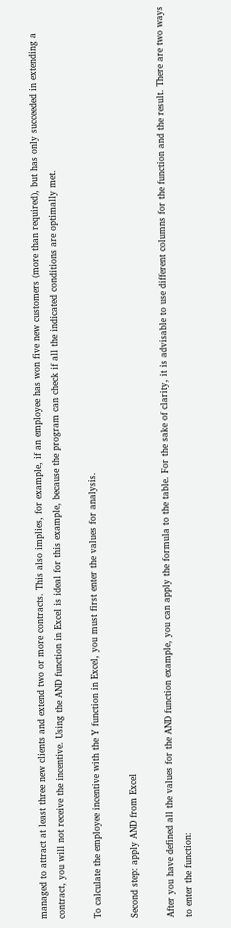managed to attract at least three new clients and extend two or more contracts. This also implies, for example, if an employee has won five new customers (more than required), but has only succeeded in extending a contract, you will not receive the incentive. Using the AND function in Excel is ideal for this example, because the program can check if all the indicated conditions are optimally met.

To calculate the employee incentive with the Y function in Excel, you must first enter the values for analysis.

Second step: apply AND from Excel

After you have defined all the values for the AND function example, you can apply the formula to the table. For the sake of clarity, it is advisable to use different columns for the function and the result. There are two ways to enter the function: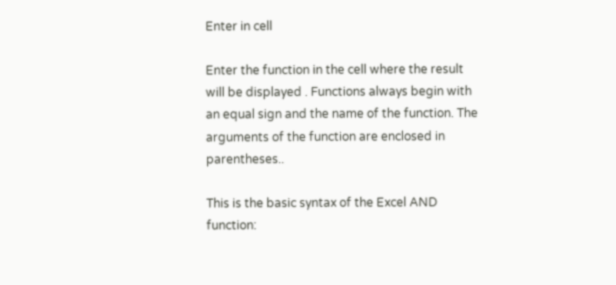Enter in cell

Enter the function in the cell where the result will be displayed . Functions always begin with an equal sign and the name of the function. The arguments of the function are enclosed in parentheses..

This is the basic syntax of the Excel AND function: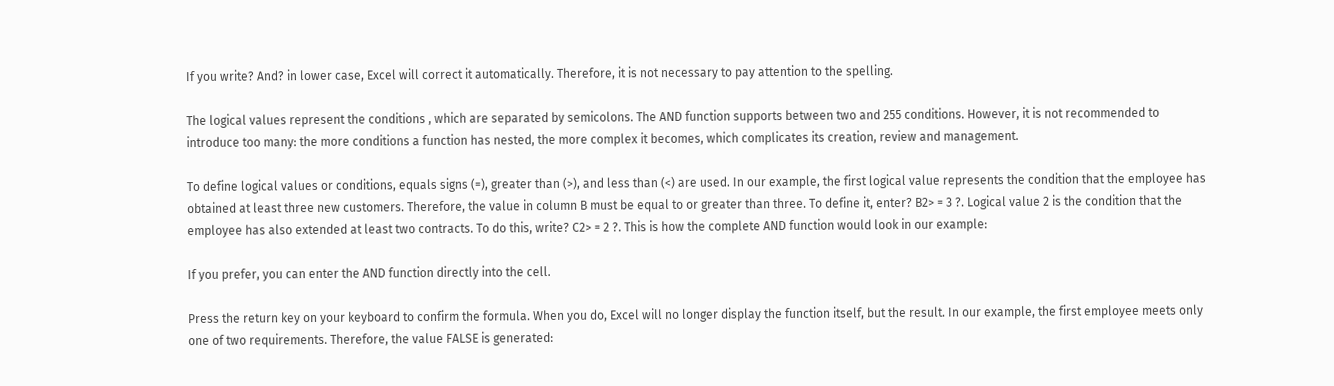If you write? And? in lower case, Excel will correct it automatically. Therefore, it is not necessary to pay attention to the spelling.

The logical values represent the conditions , which are separated by semicolons. The AND function supports between two and 255 conditions. However, it is not recommended to introduce too many: the more conditions a function has nested, the more complex it becomes, which complicates its creation, review and management.

To define logical values or conditions, equals signs (=), greater than (>), and less than (<) are used. In our example, the first logical value represents the condition that the employee has obtained at least three new customers. Therefore, the value in column B must be equal to or greater than three. To define it, enter? B2> = 3 ?. Logical value 2 is the condition that the employee has also extended at least two contracts. To do this, write? C2> = 2 ?. This is how the complete AND function would look in our example:

If you prefer, you can enter the AND function directly into the cell.

Press the return key on your keyboard to confirm the formula. When you do, Excel will no longer display the function itself, but the result. In our example, the first employee meets only one of two requirements. Therefore, the value FALSE is generated: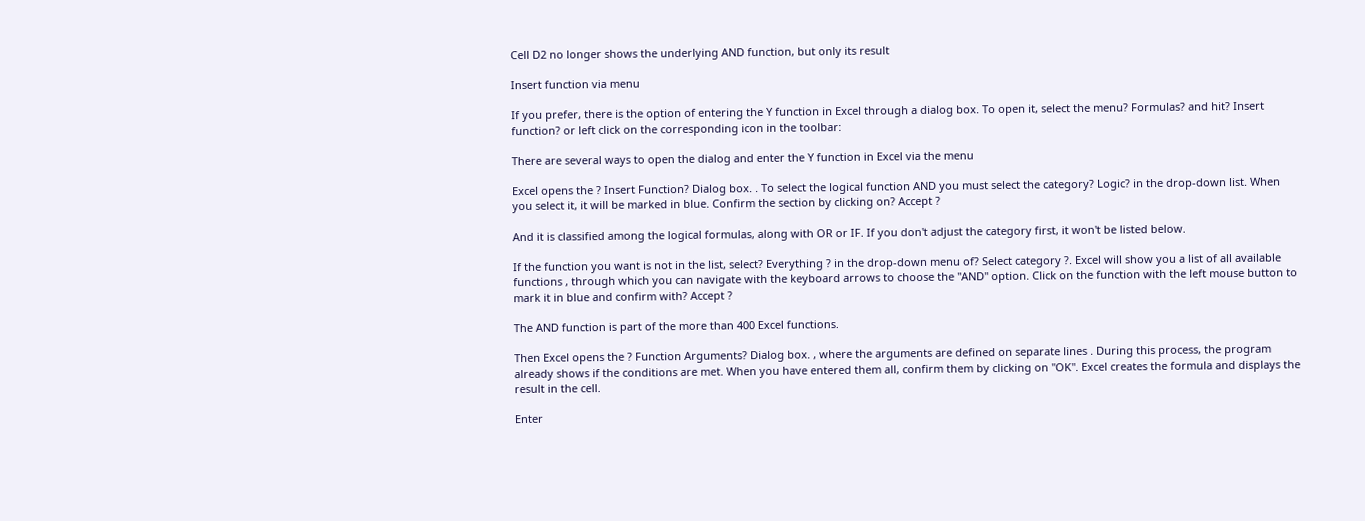Cell D2 no longer shows the underlying AND function, but only its result

Insert function via menu

If you prefer, there is the option of entering the Y function in Excel through a dialog box. To open it, select the menu? Formulas? and hit? Insert function? or left click on the corresponding icon in the toolbar:

There are several ways to open the dialog and enter the Y function in Excel via the menu

Excel opens the ? Insert Function? Dialog box. . To select the logical function AND you must select the category? Logic? in the drop-down list. When you select it, it will be marked in blue. Confirm the section by clicking on? Accept ?

And it is classified among the logical formulas, along with OR or IF. If you don't adjust the category first, it won't be listed below.

If the function you want is not in the list, select? Everything ? in the drop-down menu of? Select category ?. Excel will show you a list of all available functions , through which you can navigate with the keyboard arrows to choose the "AND" option. Click on the function with the left mouse button to mark it in blue and confirm with? Accept ?

The AND function is part of the more than 400 Excel functions.

Then Excel opens the ? Function Arguments? Dialog box. , where the arguments are defined on separate lines . During this process, the program already shows if the conditions are met. When you have entered them all, confirm them by clicking on "OK". Excel creates the formula and displays the result in the cell.

Enter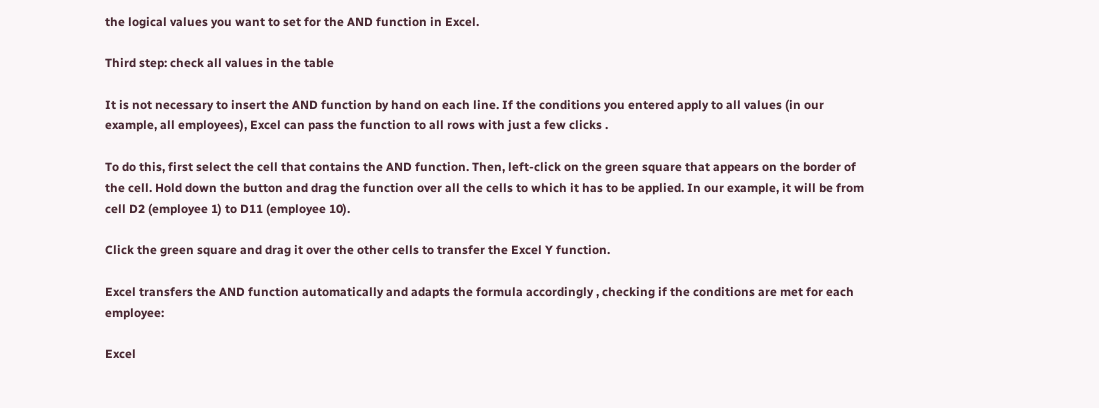the logical values you want to set for the AND function in Excel.

Third step: check all values in the table

It is not necessary to insert the AND function by hand on each line. If the conditions you entered apply to all values (in our example, all employees), Excel can pass the function to all rows with just a few clicks .

To do this, first select the cell that contains the AND function. Then, left-click on the green square that appears on the border of the cell. Hold down the button and drag the function over all the cells to which it has to be applied. In our example, it will be from cell D2 (employee 1) to D11 (employee 10).

Click the green square and drag it over the other cells to transfer the Excel Y function.

Excel transfers the AND function automatically and adapts the formula accordingly , checking if the conditions are met for each employee:

Excel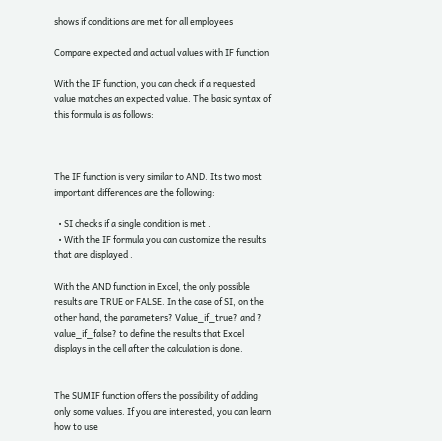shows if conditions are met for all employees

Compare expected and actual values with IF function

With the IF function, you can check if a requested value matches an expected value. The basic syntax of this formula is as follows:



The IF function is very similar to AND. Its two most important differences are the following:

  • SI checks if a single condition is met .
  • With the IF formula you can customize the results that are displayed .

With the AND function in Excel, the only possible results are TRUE or FALSE. In the case of SI, on the other hand, the parameters? Value_if_true? and ? value_if_false? to define the results that Excel displays in the cell after the calculation is done.


The SUMIF function offers the possibility of adding only some values. If you are interested, you can learn how to use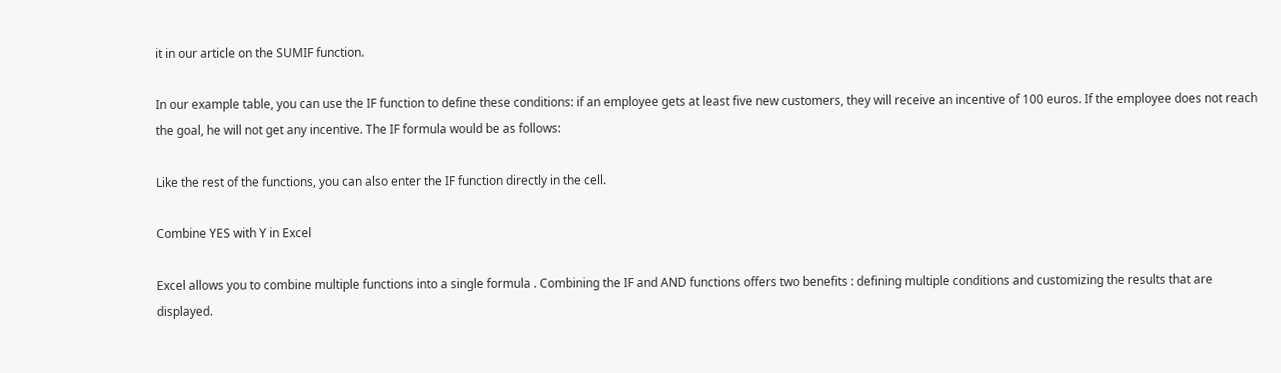it in our article on the SUMIF function.

In our example table, you can use the IF function to define these conditions: if an employee gets at least five new customers, they will receive an incentive of 100 euros. If the employee does not reach the goal, he will not get any incentive. The IF formula would be as follows:

Like the rest of the functions, you can also enter the IF function directly in the cell.

Combine YES with Y in Excel

Excel allows you to combine multiple functions into a single formula . Combining the IF and AND functions offers two benefits : defining multiple conditions and customizing the results that are displayed.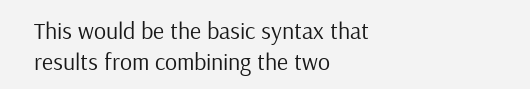This would be the basic syntax that results from combining the two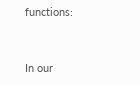functions:


In our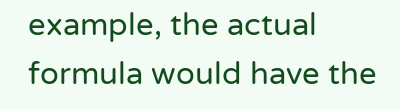example, the actual formula would have the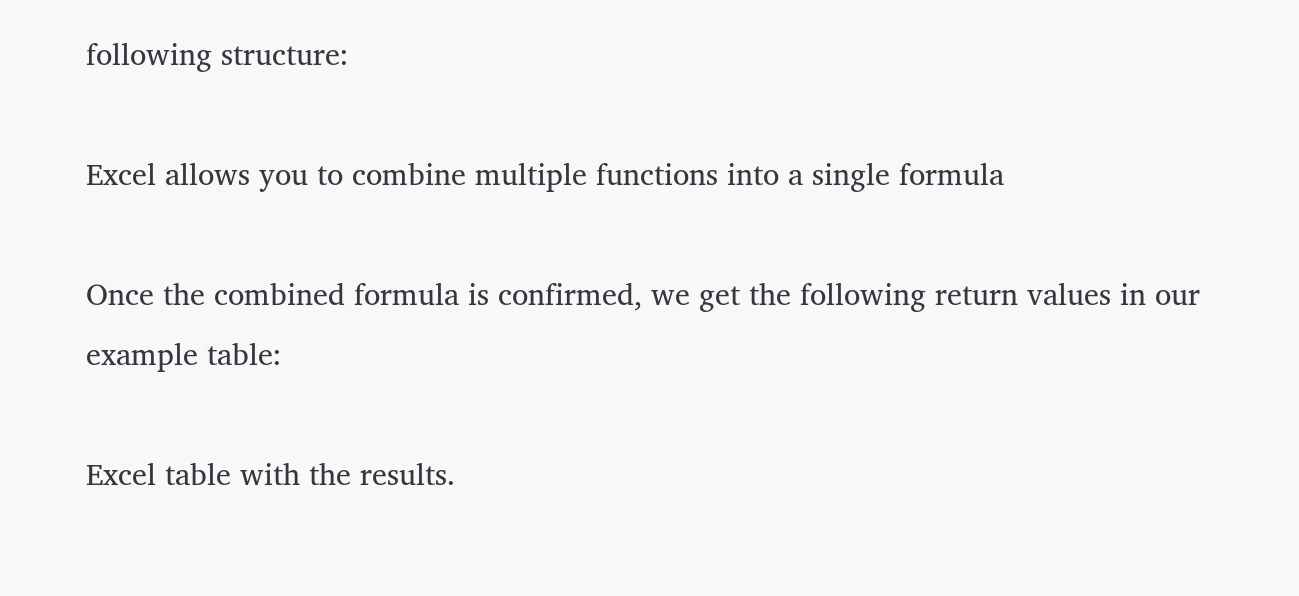following structure:

Excel allows you to combine multiple functions into a single formula

Once the combined formula is confirmed, we get the following return values in our example table:

Excel table with the results.